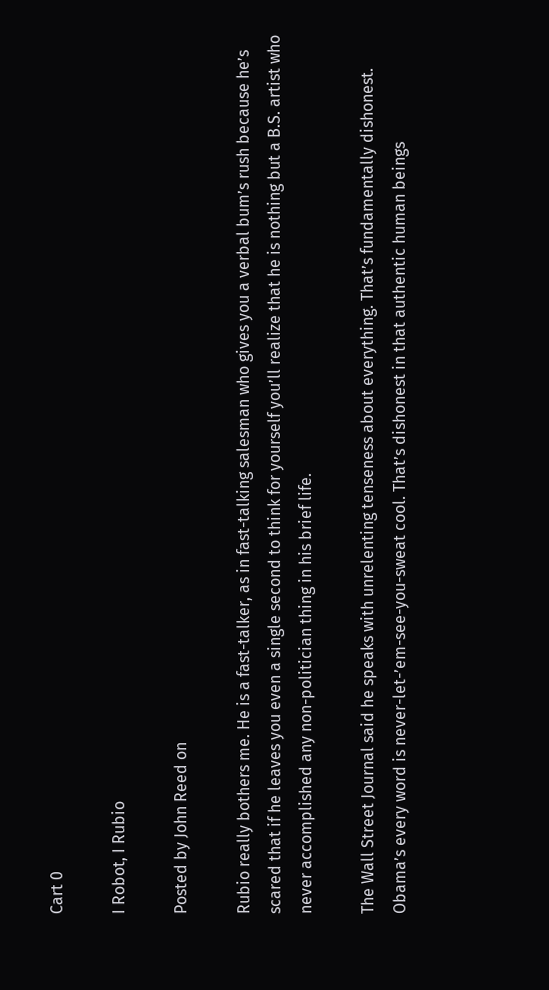Cart 0

I Robot, I Rubio

Posted by John Reed on

Rubio really bothers me. He is a fast-talker, as in fast-talking salesman who gives you a verbal bum’s rush because he’s scared that if he leaves you even a single second to think for yourself you’ll realize that he is nothing but a B.S. artist who never accomplished any non-politician thing in his brief life.

The Wall Street Journal said he speaks with unrelenting tenseness about everything. That’s fundamentally dishonest. Obama’s every word is never-let-’em-see-you-sweat cool. That’s dishonest in that authentic human beings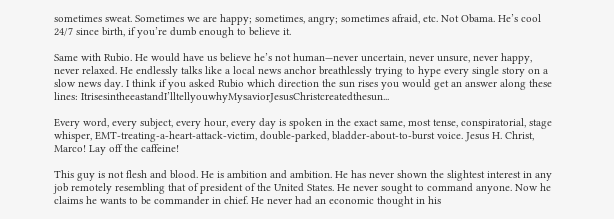sometimes sweat. Sometimes we are happy; sometimes, angry; sometimes afraid, etc. Not Obama. He’s cool 24/7 since birth, if you’re dumb enough to believe it.

Same with Rubio. He would have us believe he’s not human—never uncertain, never unsure, never happy, never relaxed. He endlessly talks like a local news anchor breathlessly trying to hype every single story on a slow news day. I think if you asked Rubio which direction the sun rises you would get an answer along these lines: ItrisesintheeastandI’lltellyouwhyMysaviorJesusChristcreatedthesun...

Every word, every subject, every hour, every day is spoken in the exact same, most tense, conspiratorial, stage whisper, EMT-treating-a-heart-attack-victim, double-parked, bladder-about-to-burst voice. Jesus H. Christ, Marco! Lay off the caffeine!

This guy is not flesh and blood. He is ambition and ambition. He has never shown the slightest interest in any job remotely resembling that of president of the United States. He never sought to command anyone. Now he claims he wants to be commander in chief. He never had an economic thought in his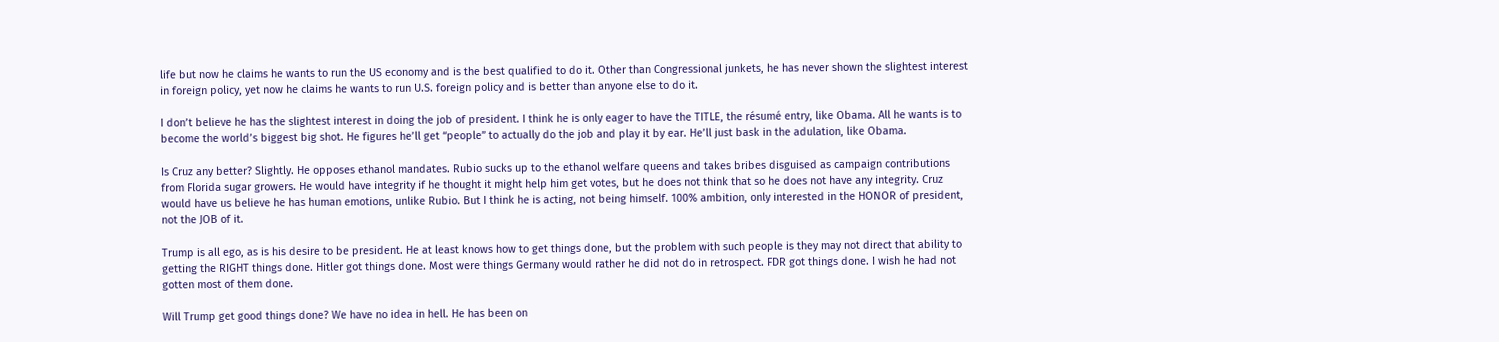life but now he claims he wants to run the US economy and is the best qualified to do it. Other than Congressional junkets, he has never shown the slightest interest in foreign policy, yet now he claims he wants to run U.S. foreign policy and is better than anyone else to do it.

I don’t believe he has the slightest interest in doing the job of president. I think he is only eager to have the TITLE, the résumé entry, like Obama. All he wants is to become the world’s biggest big shot. He figures he’ll get “people” to actually do the job and play it by ear. He’ll just bask in the adulation, like Obama.

Is Cruz any better? Slightly. He opposes ethanol mandates. Rubio sucks up to the ethanol welfare queens and takes bribes disguised as campaign contributions from Florida sugar growers. He would have integrity if he thought it might help him get votes, but he does not think that so he does not have any integrity. Cruz would have us believe he has human emotions, unlike Rubio. But I think he is acting, not being himself. 100% ambition, only interested in the HONOR of president, not the JOB of it.

Trump is all ego, as is his desire to be president. He at least knows how to get things done, but the problem with such people is they may not direct that ability to getting the RIGHT things done. Hitler got things done. Most were things Germany would rather he did not do in retrospect. FDR got things done. I wish he had not gotten most of them done.

Will Trump get good things done? We have no idea in hell. He has been on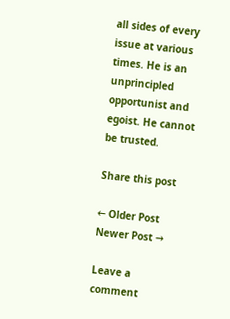all sides of every issue at various times. He is an unprincipled opportunist and egoist. He cannot be trusted.

Share this post

← Older Post Newer Post →

Leave a comment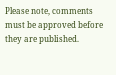Please note, comments must be approved before they are published.